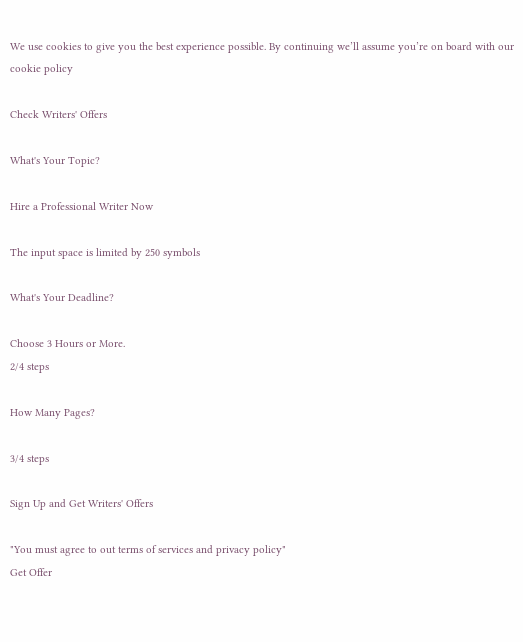We use cookies to give you the best experience possible. By continuing we’ll assume you’re on board with our cookie policy

Check Writers' Offers

What's Your Topic?

Hire a Professional Writer Now

The input space is limited by 250 symbols

What's Your Deadline?

Choose 3 Hours or More.
2/4 steps

How Many Pages?

3/4 steps

Sign Up and Get Writers' Offers

"You must agree to out terms of services and privacy policy"
Get Offer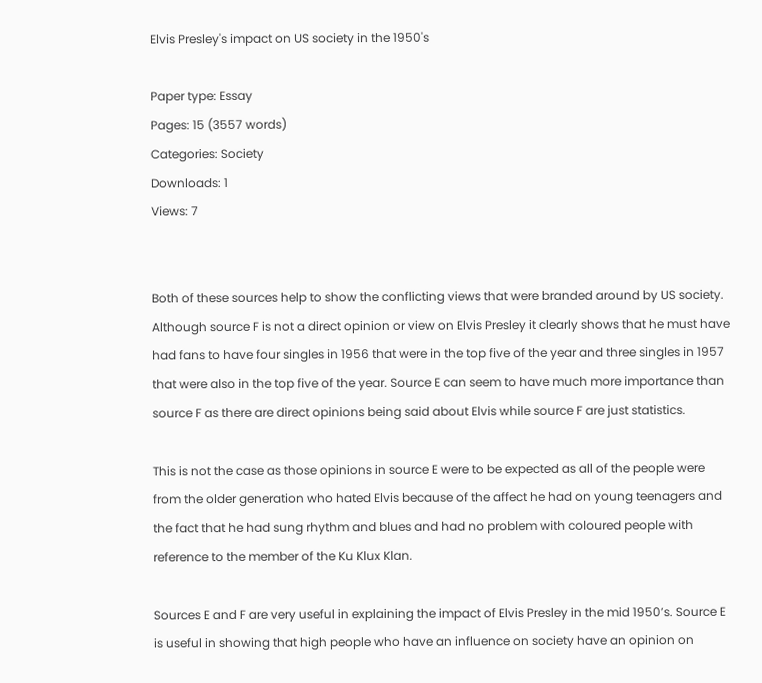Elvis Presley's impact on US society in the 1950's

Paper type: Essay
Pages: 15 (3557 words)
Categories: Society
Downloads: 1
Views: 7


Both of these sources help to show the conflicting views that were branded around by US society. Although source F is not a direct opinion or view on Elvis Presley it clearly shows that he must have had fans to have four singles in 1956 that were in the top five of the year and three singles in 1957 that were also in the top five of the year. Source E can seem to have much more importance than source F as there are direct opinions being said about Elvis while source F are just statistics.

This is not the case as those opinions in source E were to be expected as all of the people were from the older generation who hated Elvis because of the affect he had on young teenagers and the fact that he had sung rhythm and blues and had no problem with coloured people with reference to the member of the Ku Klux Klan.

Sources E and F are very useful in explaining the impact of Elvis Presley in the mid 1950’s. Source E is useful in showing that high people who have an influence on society have an opinion on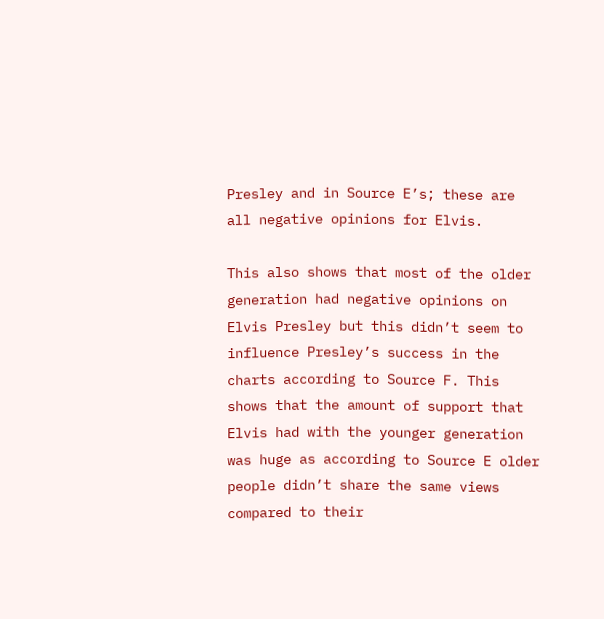Presley and in Source E’s; these are all negative opinions for Elvis.

This also shows that most of the older generation had negative opinions on Elvis Presley but this didn’t seem to influence Presley’s success in the charts according to Source F. This shows that the amount of support that Elvis had with the younger generation was huge as according to Source E older people didn’t share the same views compared to their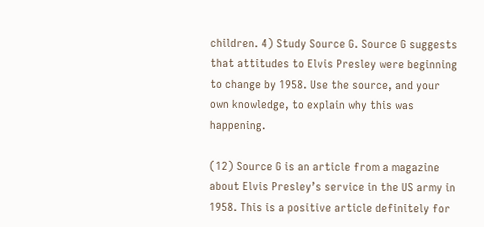children. 4) Study Source G. Source G suggests that attitudes to Elvis Presley were beginning to change by 1958. Use the source, and your own knowledge, to explain why this was happening.

(12) Source G is an article from a magazine about Elvis Presley’s service in the US army in 1958. This is a positive article definitely for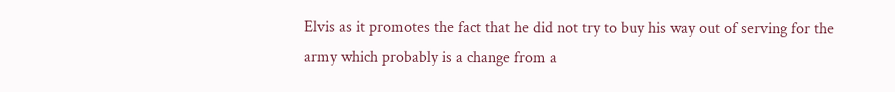Elvis as it promotes the fact that he did not try to buy his way out of serving for the army which probably is a change from a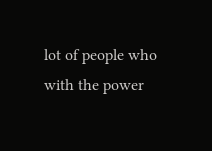lot of people who with the power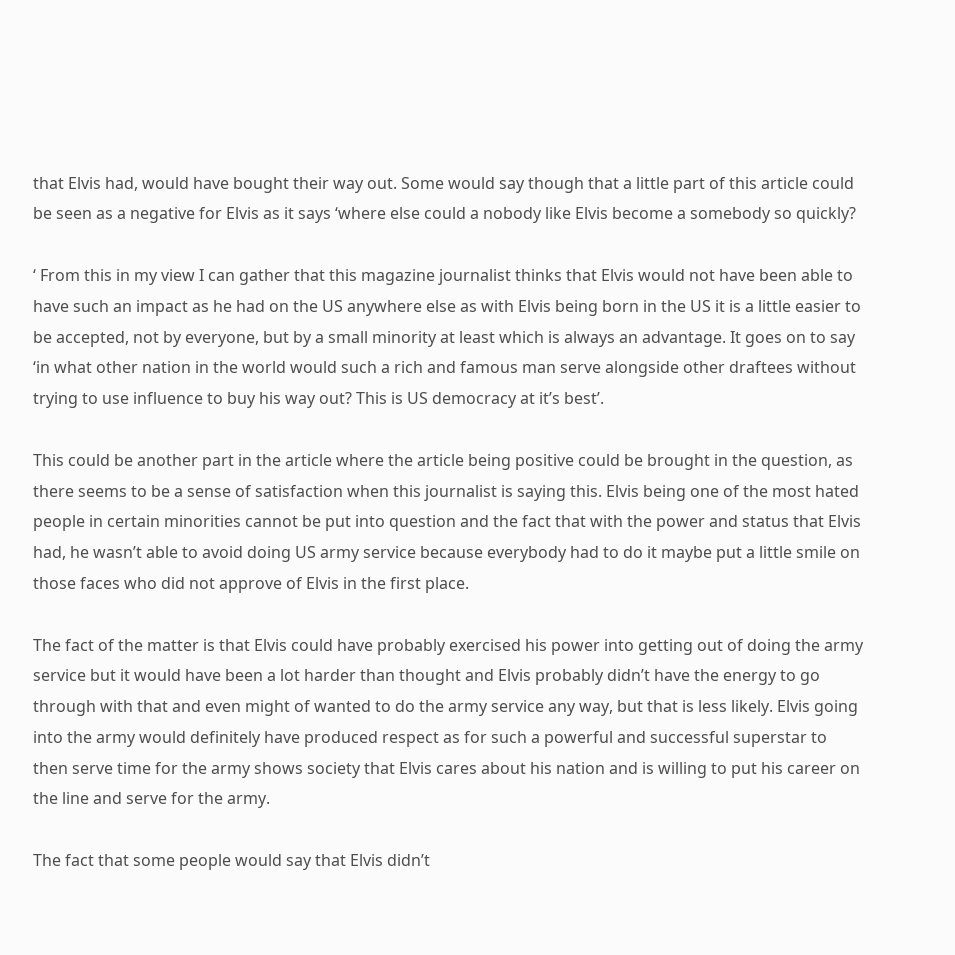that Elvis had, would have bought their way out. Some would say though that a little part of this article could be seen as a negative for Elvis as it says ‘where else could a nobody like Elvis become a somebody so quickly?

‘ From this in my view I can gather that this magazine journalist thinks that Elvis would not have been able to have such an impact as he had on the US anywhere else as with Elvis being born in the US it is a little easier to be accepted, not by everyone, but by a small minority at least which is always an advantage. It goes on to say ‘in what other nation in the world would such a rich and famous man serve alongside other draftees without trying to use influence to buy his way out? This is US democracy at it’s best’.

This could be another part in the article where the article being positive could be brought in the question, as there seems to be a sense of satisfaction when this journalist is saying this. Elvis being one of the most hated people in certain minorities cannot be put into question and the fact that with the power and status that Elvis had, he wasn’t able to avoid doing US army service because everybody had to do it maybe put a little smile on those faces who did not approve of Elvis in the first place.

The fact of the matter is that Elvis could have probably exercised his power into getting out of doing the army service but it would have been a lot harder than thought and Elvis probably didn’t have the energy to go through with that and even might of wanted to do the army service any way, but that is less likely. Elvis going into the army would definitely have produced respect as for such a powerful and successful superstar to then serve time for the army shows society that Elvis cares about his nation and is willing to put his career on the line and serve for the army.

The fact that some people would say that Elvis didn’t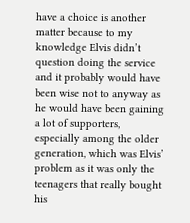have a choice is another matter because to my knowledge Elvis didn’t question doing the service and it probably would have been wise not to anyway as he would have been gaining a lot of supporters, especially among the older generation, which was Elvis’ problem as it was only the teenagers that really bought his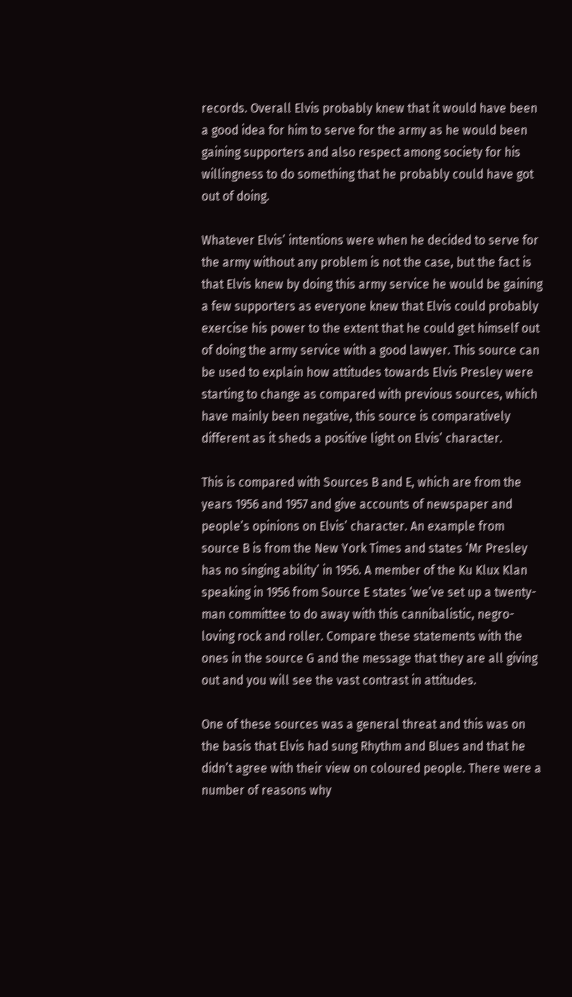records. Overall Elvis probably knew that it would have been a good idea for him to serve for the army as he would been gaining supporters and also respect among society for his willingness to do something that he probably could have got out of doing.

Whatever Elvis’ intentions were when he decided to serve for the army without any problem is not the case, but the fact is that Elvis knew by doing this army service he would be gaining a few supporters as everyone knew that Elvis could probably exercise his power to the extent that he could get himself out of doing the army service with a good lawyer. This source can be used to explain how attitudes towards Elvis Presley were starting to change as compared with previous sources, which have mainly been negative, this source is comparatively different as it sheds a positive light on Elvis’ character.

This is compared with Sources B and E, which are from the years 1956 and 1957 and give accounts of newspaper and people’s opinions on Elvis’ character. An example from source B is from the New York Times and states ‘Mr Presley has no singing ability’ in 1956. A member of the Ku Klux Klan speaking in 1956 from Source E states ‘we’ve set up a twenty-man committee to do away with this cannibalistic, negro-loving rock and roller. Compare these statements with the ones in the source G and the message that they are all giving out and you will see the vast contrast in attitudes.

One of these sources was a general threat and this was on the basis that Elvis had sung Rhythm and Blues and that he didn’t agree with their view on coloured people. There were a number of reasons why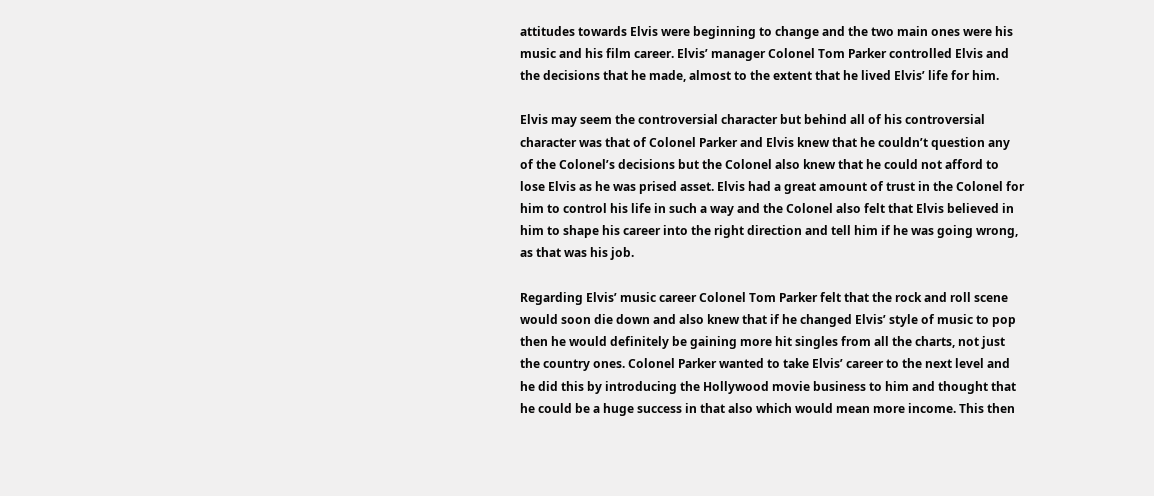attitudes towards Elvis were beginning to change and the two main ones were his music and his film career. Elvis’ manager Colonel Tom Parker controlled Elvis and the decisions that he made, almost to the extent that he lived Elvis’ life for him.

Elvis may seem the controversial character but behind all of his controversial character was that of Colonel Parker and Elvis knew that he couldn’t question any of the Colonel’s decisions but the Colonel also knew that he could not afford to lose Elvis as he was prised asset. Elvis had a great amount of trust in the Colonel for him to control his life in such a way and the Colonel also felt that Elvis believed in him to shape his career into the right direction and tell him if he was going wrong, as that was his job.

Regarding Elvis’ music career Colonel Tom Parker felt that the rock and roll scene would soon die down and also knew that if he changed Elvis’ style of music to pop then he would definitely be gaining more hit singles from all the charts, not just the country ones. Colonel Parker wanted to take Elvis’ career to the next level and he did this by introducing the Hollywood movie business to him and thought that he could be a huge success in that also which would mean more income. This then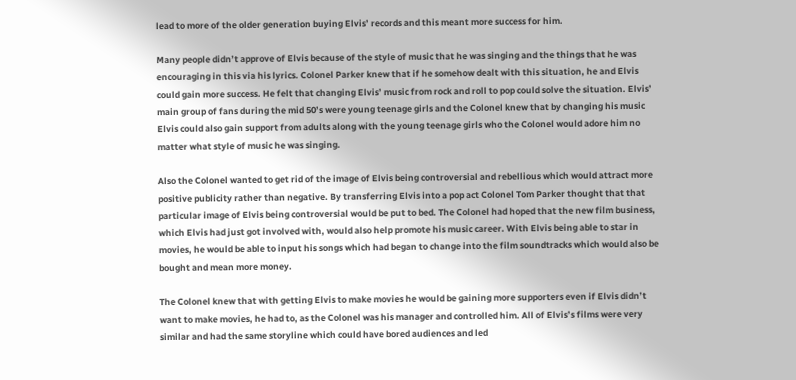lead to more of the older generation buying Elvis’ records and this meant more success for him.

Many people didn’t approve of Elvis because of the style of music that he was singing and the things that he was encouraging in this via his lyrics. Colonel Parker knew that if he somehow dealt with this situation, he and Elvis could gain more success. He felt that changing Elvis’ music from rock and roll to pop could solve the situation. Elvis’ main group of fans during the mid 50’s were young teenage girls and the Colonel knew that by changing his music Elvis could also gain support from adults along with the young teenage girls who the Colonel would adore him no matter what style of music he was singing.

Also the Colonel wanted to get rid of the image of Elvis being controversial and rebellious which would attract more positive publicity rather than negative. By transferring Elvis into a pop act Colonel Tom Parker thought that that particular image of Elvis being controversial would be put to bed. The Colonel had hoped that the new film business, which Elvis had just got involved with, would also help promote his music career. With Elvis being able to star in movies, he would be able to input his songs which had began to change into the film soundtracks which would also be bought and mean more money.

The Colonel knew that with getting Elvis to make movies he would be gaining more supporters even if Elvis didn’t want to make movies, he had to, as the Colonel was his manager and controlled him. All of Elvis’s films were very similar and had the same storyline which could have bored audiences and led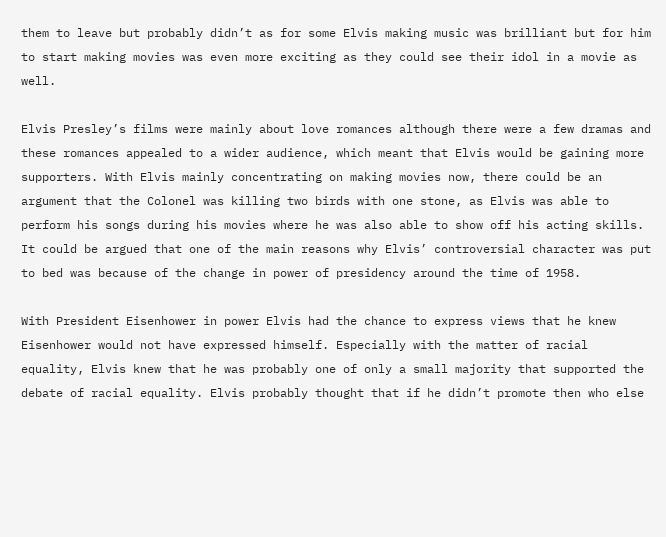them to leave but probably didn’t as for some Elvis making music was brilliant but for him to start making movies was even more exciting as they could see their idol in a movie as well.

Elvis Presley’s films were mainly about love romances although there were a few dramas and these romances appealed to a wider audience, which meant that Elvis would be gaining more supporters. With Elvis mainly concentrating on making movies now, there could be an argument that the Colonel was killing two birds with one stone, as Elvis was able to perform his songs during his movies where he was also able to show off his acting skills. It could be argued that one of the main reasons why Elvis’ controversial character was put to bed was because of the change in power of presidency around the time of 1958.

With President Eisenhower in power Elvis had the chance to express views that he knew Eisenhower would not have expressed himself. Especially with the matter of racial equality, Elvis knew that he was probably one of only a small majority that supported the debate of racial equality. Elvis probably thought that if he didn’t promote then who else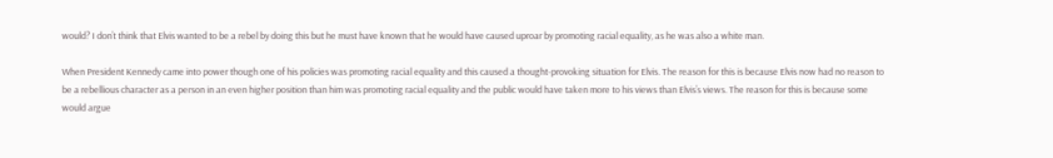would? I don’t think that Elvis wanted to be a rebel by doing this but he must have known that he would have caused uproar by promoting racial equality, as he was also a white man.

When President Kennedy came into power though one of his policies was promoting racial equality and this caused a thought-provoking situation for Elvis. The reason for this is because Elvis now had no reason to be a rebellious character as a person in an even higher position than him was promoting racial equality and the public would have taken more to his views than Elvis’s views. The reason for this is because some would argue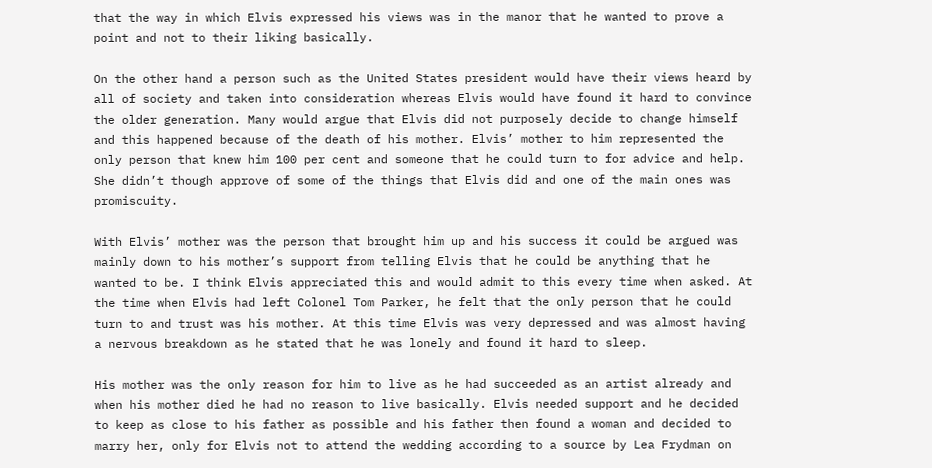that the way in which Elvis expressed his views was in the manor that he wanted to prove a point and not to their liking basically.

On the other hand a person such as the United States president would have their views heard by all of society and taken into consideration whereas Elvis would have found it hard to convince the older generation. Many would argue that Elvis did not purposely decide to change himself and this happened because of the death of his mother. Elvis’ mother to him represented the only person that knew him 100 per cent and someone that he could turn to for advice and help. She didn’t though approve of some of the things that Elvis did and one of the main ones was promiscuity.

With Elvis’ mother was the person that brought him up and his success it could be argued was mainly down to his mother’s support from telling Elvis that he could be anything that he wanted to be. I think Elvis appreciated this and would admit to this every time when asked. At the time when Elvis had left Colonel Tom Parker, he felt that the only person that he could turn to and trust was his mother. At this time Elvis was very depressed and was almost having a nervous breakdown as he stated that he was lonely and found it hard to sleep.

His mother was the only reason for him to live as he had succeeded as an artist already and when his mother died he had no reason to live basically. Elvis needed support and he decided to keep as close to his father as possible and his father then found a woman and decided to marry her, only for Elvis not to attend the wedding according to a source by Lea Frydman on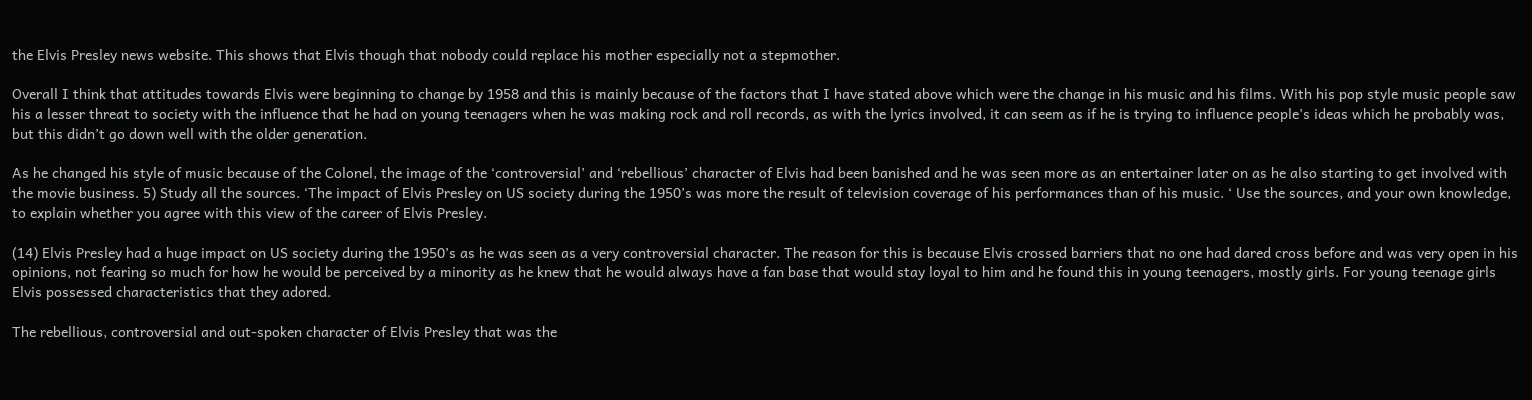the Elvis Presley news website. This shows that Elvis though that nobody could replace his mother especially not a stepmother.

Overall I think that attitudes towards Elvis were beginning to change by 1958 and this is mainly because of the factors that I have stated above which were the change in his music and his films. With his pop style music people saw his a lesser threat to society with the influence that he had on young teenagers when he was making rock and roll records, as with the lyrics involved, it can seem as if he is trying to influence people’s ideas which he probably was, but this didn’t go down well with the older generation.

As he changed his style of music because of the Colonel, the image of the ‘controversial’ and ‘rebellious’ character of Elvis had been banished and he was seen more as an entertainer later on as he also starting to get involved with the movie business. 5) Study all the sources. ‘The impact of Elvis Presley on US society during the 1950’s was more the result of television coverage of his performances than of his music. ‘ Use the sources, and your own knowledge, to explain whether you agree with this view of the career of Elvis Presley.

(14) Elvis Presley had a huge impact on US society during the 1950’s as he was seen as a very controversial character. The reason for this is because Elvis crossed barriers that no one had dared cross before and was very open in his opinions, not fearing so much for how he would be perceived by a minority as he knew that he would always have a fan base that would stay loyal to him and he found this in young teenagers, mostly girls. For young teenage girls Elvis possessed characteristics that they adored.

The rebellious, controversial and out-spoken character of Elvis Presley that was the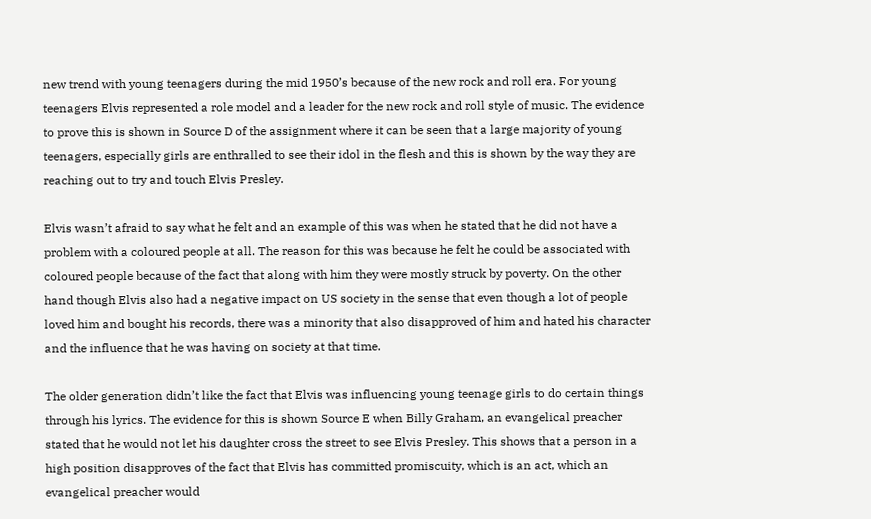new trend with young teenagers during the mid 1950’s because of the new rock and roll era. For young teenagers Elvis represented a role model and a leader for the new rock and roll style of music. The evidence to prove this is shown in Source D of the assignment where it can be seen that a large majority of young teenagers, especially girls are enthralled to see their idol in the flesh and this is shown by the way they are reaching out to try and touch Elvis Presley.

Elvis wasn’t afraid to say what he felt and an example of this was when he stated that he did not have a problem with a coloured people at all. The reason for this was because he felt he could be associated with coloured people because of the fact that along with him they were mostly struck by poverty. On the other hand though Elvis also had a negative impact on US society in the sense that even though a lot of people loved him and bought his records, there was a minority that also disapproved of him and hated his character and the influence that he was having on society at that time.

The older generation didn’t like the fact that Elvis was influencing young teenage girls to do certain things through his lyrics. The evidence for this is shown Source E when Billy Graham, an evangelical preacher stated that he would not let his daughter cross the street to see Elvis Presley. This shows that a person in a high position disapproves of the fact that Elvis has committed promiscuity, which is an act, which an evangelical preacher would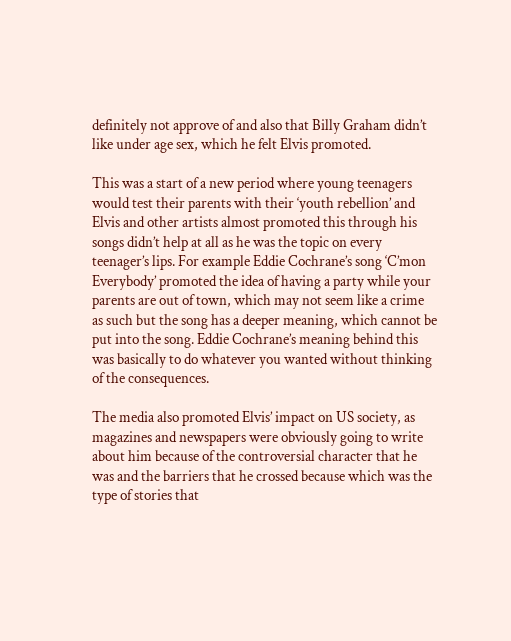definitely not approve of and also that Billy Graham didn’t like under age sex, which he felt Elvis promoted.

This was a start of a new period where young teenagers would test their parents with their ‘youth rebellion’ and Elvis and other artists almost promoted this through his songs didn’t help at all as he was the topic on every teenager’s lips. For example Eddie Cochrane’s song ‘C’mon Everybody’ promoted the idea of having a party while your parents are out of town, which may not seem like a crime as such but the song has a deeper meaning, which cannot be put into the song. Eddie Cochrane’s meaning behind this was basically to do whatever you wanted without thinking of the consequences.

The media also promoted Elvis’ impact on US society, as magazines and newspapers were obviously going to write about him because of the controversial character that he was and the barriers that he crossed because which was the type of stories that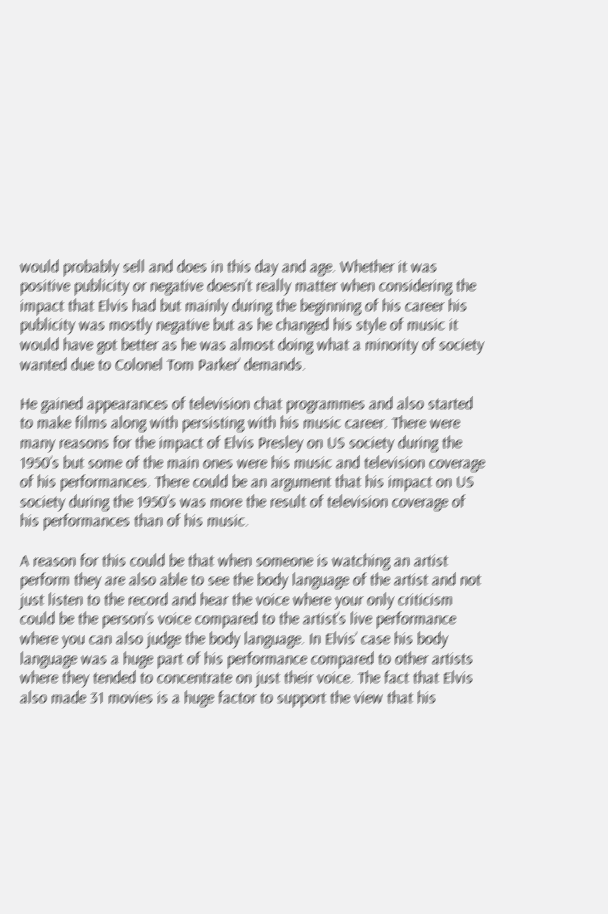would probably sell and does in this day and age. Whether it was positive publicity or negative doesn’t really matter when considering the impact that Elvis had but mainly during the beginning of his career his publicity was mostly negative but as he changed his style of music it would have got better as he was almost doing what a minority of society wanted due to Colonel Tom Parker’ demands.

He gained appearances of television chat programmes and also started to make films along with persisting with his music career. There were many reasons for the impact of Elvis Presley on US society during the 1950’s but some of the main ones were his music and television coverage of his performances. There could be an argument that his impact on US society during the 1950’s was more the result of television coverage of his performances than of his music.

A reason for this could be that when someone is watching an artist perform they are also able to see the body language of the artist and not just listen to the record and hear the voice where your only criticism could be the person’s voice compared to the artist’s live performance where you can also judge the body language. In Elvis’ case his body language was a huge part of his performance compared to other artists where they tended to concentrate on just their voice. The fact that Elvis also made 31 movies is a huge factor to support the view that his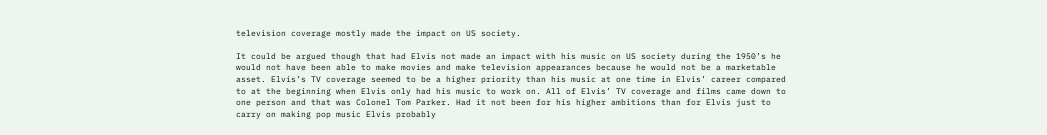television coverage mostly made the impact on US society.

It could be argued though that had Elvis not made an impact with his music on US society during the 1950’s he would not have been able to make movies and make television appearances because he would not be a marketable asset. Elvis’s TV coverage seemed to be a higher priority than his music at one time in Elvis’ career compared to at the beginning when Elvis only had his music to work on. All of Elvis’ TV coverage and films came down to one person and that was Colonel Tom Parker. Had it not been for his higher ambitions than for Elvis just to carry on making pop music Elvis probably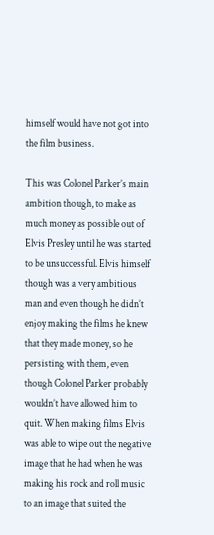himself would have not got into the film business.

This was Colonel Parker’s main ambition though, to make as much money as possible out of Elvis Presley until he was started to be unsuccessful. Elvis himself though was a very ambitious man and even though he didn’t enjoy making the films he knew that they made money, so he persisting with them, even though Colonel Parker probably wouldn’t have allowed him to quit. When making films Elvis was able to wipe out the negative image that he had when he was making his rock and roll music to an image that suited the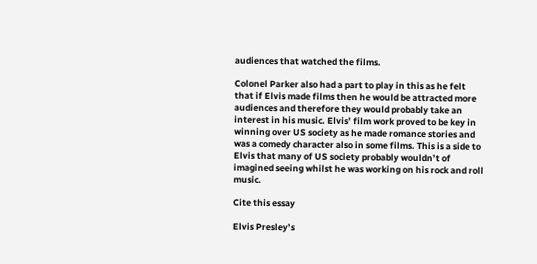audiences that watched the films.

Colonel Parker also had a part to play in this as he felt that if Elvis made films then he would be attracted more audiences and therefore they would probably take an interest in his music. Elvis’ film work proved to be key in winning over US society as he made romance stories and was a comedy character also in some films. This is a side to Elvis that many of US society probably wouldn’t of imagined seeing whilst he was working on his rock and roll music.

Cite this essay

Elvis Presley’s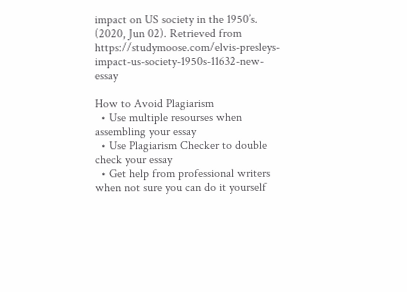impact on US society in the 1950’s. (2020, Jun 02). Retrieved from https://studymoose.com/elvis-presleys-impact-us-society-1950s-11632-new-essay

How to Avoid Plagiarism
  • Use multiple resourses when assembling your essay
  • Use Plagiarism Checker to double check your essay
  • Get help from professional writers when not sure you can do it yourself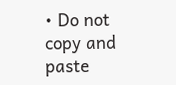• Do not copy and paste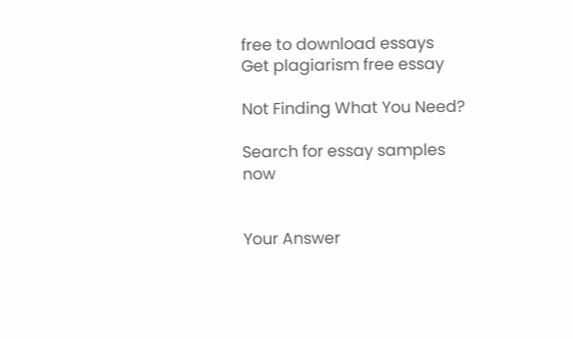free to download essays
Get plagiarism free essay

Not Finding What You Need?

Search for essay samples now


Your Answer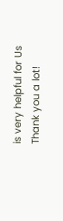is very helpful for Us
Thank you a lot!